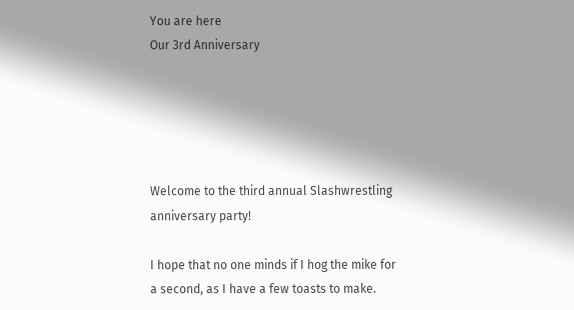You are here
Our 3rd Anniversary





Welcome to the third annual Slashwrestling anniversary party!

I hope that no one minds if I hog the mike for a second, as I have a few toasts to make.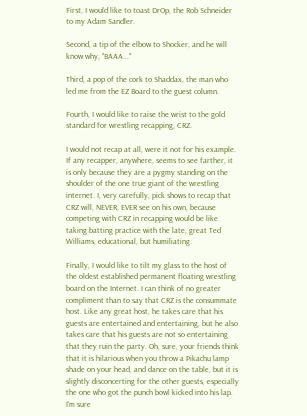First, I would like to toast DrOp, the Rob Schneider to my Adam Sandler.

Second, a tip of the elbow to Shocker, and he will know why, "BAAA..."

Third, a pop of the cork to Shaddax, the man who led me from the EZ Board to the guest column.

Fourth, I would like to raise the wrist to the gold standard for wrestling recapping, CRZ.

I would not recap at all, were it not for his example. If any recapper, anywhere, seems to see farther, it is only because they are a pygmy standing on the shoulder of the one true giant of the wrestling internet. I, very carefully, pick shows to recap that CRZ will, NEVER, EVER see on his own, because competing with CRZ in recapping would be like taking batting practice with the late, great Ted Williams, educational, but humiliating.

Finally, I would like to tilt my glass to the host of the oldest established permanent floating wrestling board on the Internet. I can think of no greater compliment than to say that CRZ is the consummate host. Like any great host, he takes care that his guests are entertained and entertaining, but he also takes care that his guests are not so entertaining that they ruin the party. Oh, sure, your friends think that it is hilarious when you throw a Pikachu lamp shade on your head, and dance on the table, but it is slightly disconcerting for the other guests, especially the one who got the punch bowl kicked into his lap. I'm sure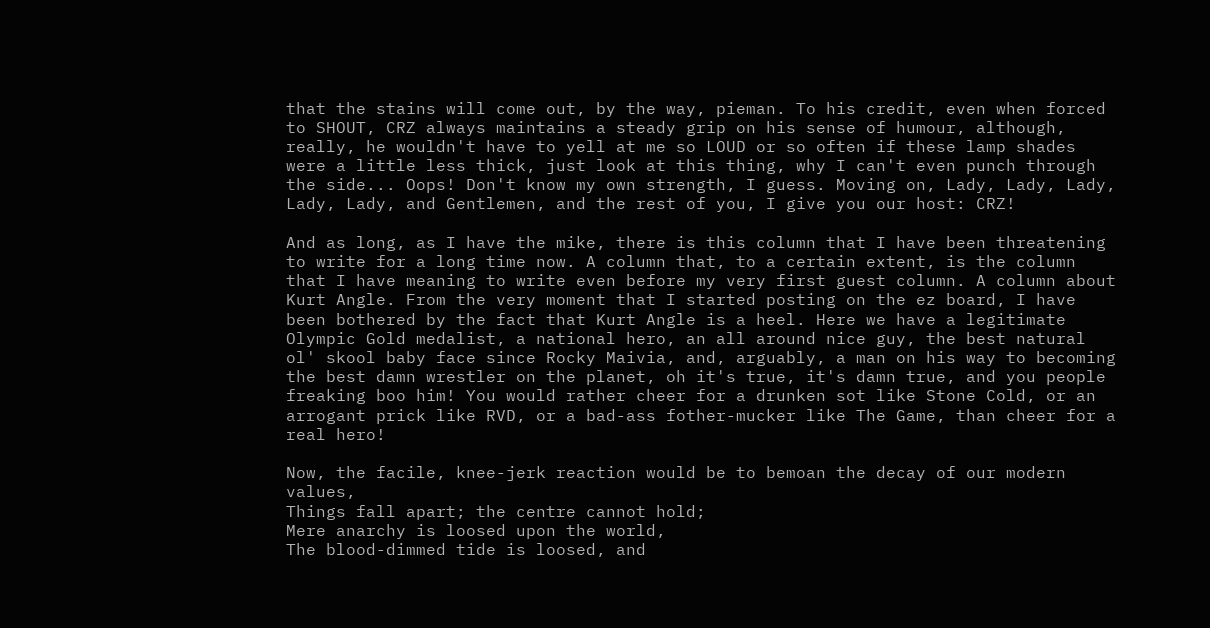that the stains will come out, by the way, pieman. To his credit, even when forced to SHOUT, CRZ always maintains a steady grip on his sense of humour, although, really, he wouldn't have to yell at me so LOUD or so often if these lamp shades were a little less thick, just look at this thing, why I can't even punch through the side... Oops! Don't know my own strength, I guess. Moving on, Lady, Lady, Lady, Lady, Lady, and Gentlemen, and the rest of you, I give you our host: CRZ!

And as long, as I have the mike, there is this column that I have been threatening to write for a long time now. A column that, to a certain extent, is the column that I have meaning to write even before my very first guest column. A column about Kurt Angle. From the very moment that I started posting on the ez board, I have been bothered by the fact that Kurt Angle is a heel. Here we have a legitimate Olympic Gold medalist, a national hero, an all around nice guy, the best natural ol' skool baby face since Rocky Maivia, and, arguably, a man on his way to becoming the best damn wrestler on the planet, oh it's true, it's damn true, and you people freaking boo him! You would rather cheer for a drunken sot like Stone Cold, or an arrogant prick like RVD, or a bad-ass fother-mucker like The Game, than cheer for a real hero!

Now, the facile, knee-jerk reaction would be to bemoan the decay of our modern values,
Things fall apart; the centre cannot hold;
Mere anarchy is loosed upon the world,
The blood-dimmed tide is loosed, and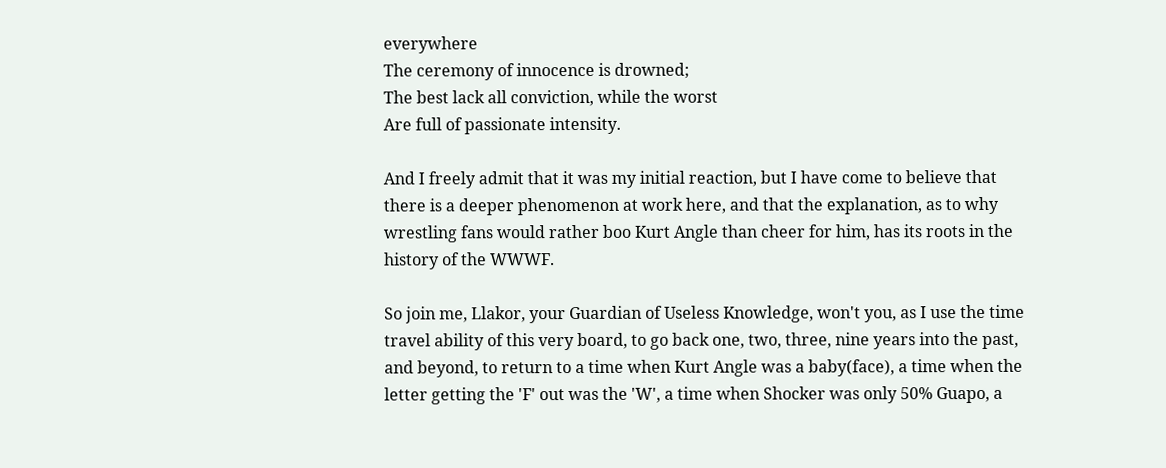everywhere
The ceremony of innocence is drowned;
The best lack all conviction, while the worst
Are full of passionate intensity.

And I freely admit that it was my initial reaction, but I have come to believe that there is a deeper phenomenon at work here, and that the explanation, as to why wrestling fans would rather boo Kurt Angle than cheer for him, has its roots in the history of the WWWF.

So join me, Llakor, your Guardian of Useless Knowledge, won't you, as I use the time travel ability of this very board, to go back one, two, three, nine years into the past, and beyond, to return to a time when Kurt Angle was a baby(face), a time when the letter getting the 'F' out was the 'W', a time when Shocker was only 50% Guapo, a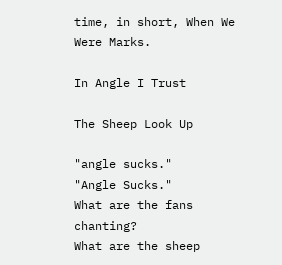time, in short, When We Were Marks.

In Angle I Trust

The Sheep Look Up

"angle sucks."
"Angle Sucks."
What are the fans chanting?
What are the sheep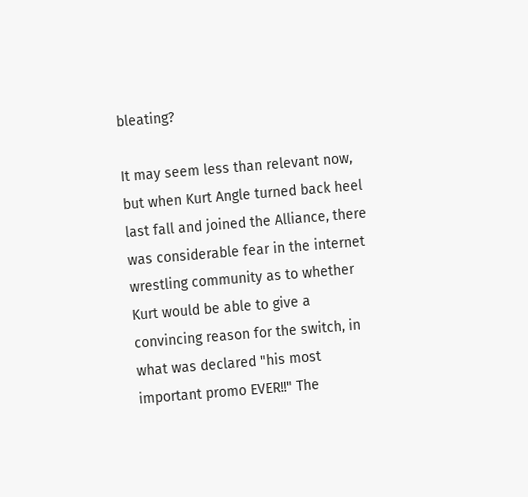bleating?

It may seem less than relevant now, but when Kurt Angle turned back heel last fall and joined the Alliance, there was considerable fear in the internet wrestling community as to whether Kurt would be able to give a convincing reason for the switch, in what was declared "his most important promo EVER!!" The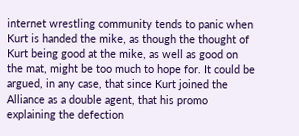internet wrestling community tends to panic when Kurt is handed the mike, as though the thought of Kurt being good at the mike, as well as good on the mat, might be too much to hope for. It could be argued, in any case, that since Kurt joined the Alliance as a double agent, that his promo explaining the defection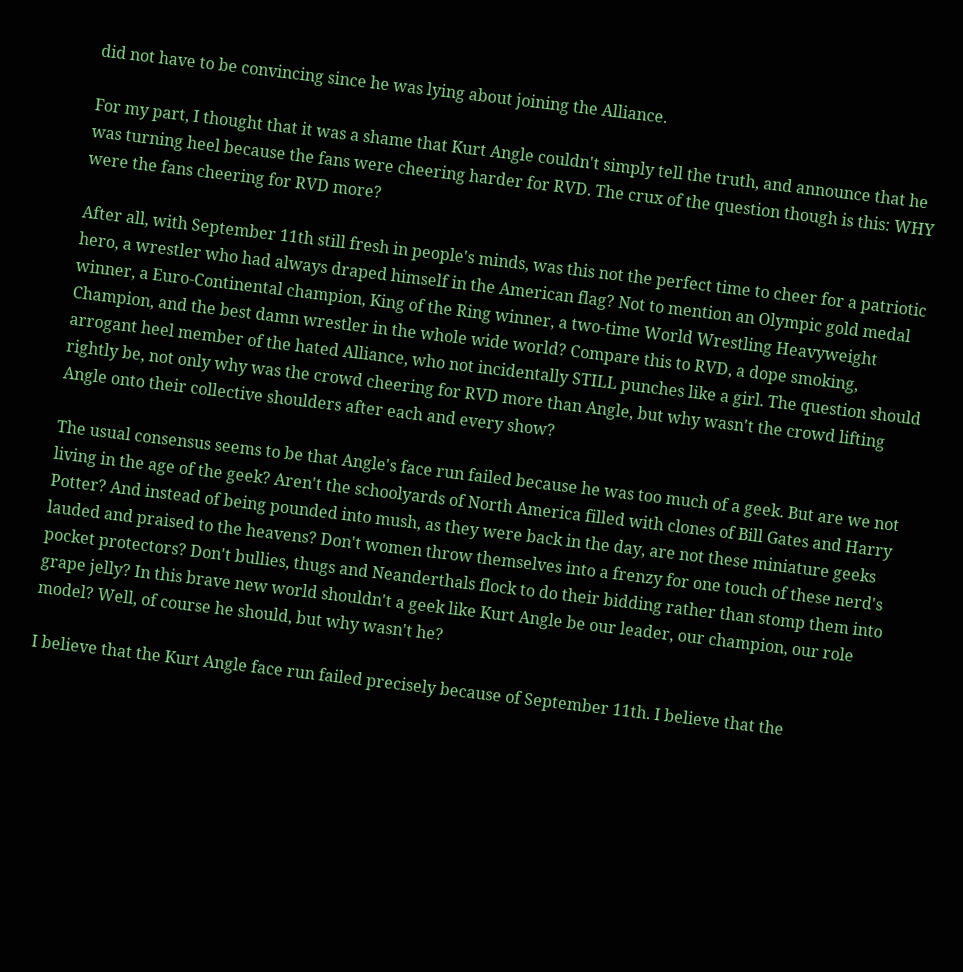did not have to be convincing since he was lying about joining the Alliance.

For my part, I thought that it was a shame that Kurt Angle couldn't simply tell the truth, and announce that he was turning heel because the fans were cheering harder for RVD. The crux of the question though is this: WHY were the fans cheering for RVD more?

After all, with September 11th still fresh in people's minds, was this not the perfect time to cheer for a patriotic hero, a wrestler who had always draped himself in the American flag? Not to mention an Olympic gold medal winner, a Euro-Continental champion, King of the Ring winner, a two-time World Wrestling Heavyweight Champion, and the best damn wrestler in the whole wide world? Compare this to RVD, a dope smoking, arrogant heel member of the hated Alliance, who not incidentally STILL punches like a girl. The question should rightly be, not only why was the crowd cheering for RVD more than Angle, but why wasn't the crowd lifting Angle onto their collective shoulders after each and every show?

The usual consensus seems to be that Angle's face run failed because he was too much of a geek. But are we not living in the age of the geek? Aren't the schoolyards of North America filled with clones of Bill Gates and Harry Potter? And instead of being pounded into mush, as they were back in the day, are not these miniature geeks lauded and praised to the heavens? Don't women throw themselves into a frenzy for one touch of these nerd's pocket protectors? Don't bullies, thugs and Neanderthals flock to do their bidding rather than stomp them into grape jelly? In this brave new world shouldn't a geek like Kurt Angle be our leader, our champion, our role model? Well, of course he should, but why wasn't he?

I believe that the Kurt Angle face run failed precisely because of September 11th. I believe that the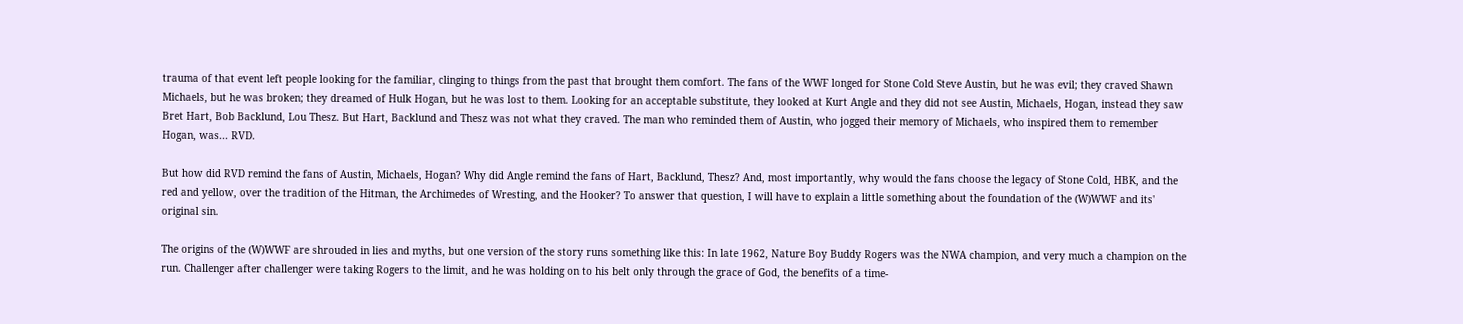trauma of that event left people looking for the familiar, clinging to things from the past that brought them comfort. The fans of the WWF longed for Stone Cold Steve Austin, but he was evil; they craved Shawn Michaels, but he was broken; they dreamed of Hulk Hogan, but he was lost to them. Looking for an acceptable substitute, they looked at Kurt Angle and they did not see Austin, Michaels, Hogan, instead they saw Bret Hart, Bob Backlund, Lou Thesz. But Hart, Backlund and Thesz was not what they craved. The man who reminded them of Austin, who jogged their memory of Michaels, who inspired them to remember Hogan, was... RVD.

But how did RVD remind the fans of Austin, Michaels, Hogan? Why did Angle remind the fans of Hart, Backlund, Thesz? And, most importantly, why would the fans choose the legacy of Stone Cold, HBK, and the red and yellow, over the tradition of the Hitman, the Archimedes of Wresting, and the Hooker? To answer that question, I will have to explain a little something about the foundation of the (W)WWF and its' original sin.

The origins of the (W)WWF are shrouded in lies and myths, but one version of the story runs something like this: In late 1962, Nature Boy Buddy Rogers was the NWA champion, and very much a champion on the run. Challenger after challenger were taking Rogers to the limit, and he was holding on to his belt only through the grace of God, the benefits of a time-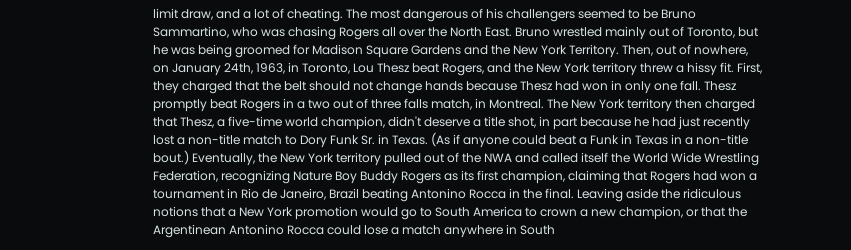limit draw, and a lot of cheating. The most dangerous of his challengers seemed to be Bruno Sammartino, who was chasing Rogers all over the North East. Bruno wrestled mainly out of Toronto, but he was being groomed for Madison Square Gardens and the New York Territory. Then, out of nowhere, on January 24th, 1963, in Toronto, Lou Thesz beat Rogers, and the New York territory threw a hissy fit. First, they charged that the belt should not change hands because Thesz had won in only one fall. Thesz promptly beat Rogers in a two out of three falls match, in Montreal. The New York territory then charged that Thesz, a five-time world champion, didn't deserve a title shot, in part because he had just recently lost a non-title match to Dory Funk Sr. in Texas. (As if anyone could beat a Funk in Texas in a non-title bout.) Eventually, the New York territory pulled out of the NWA and called itself the World Wide Wrestling Federation, recognizing Nature Boy Buddy Rogers as its first champion, claiming that Rogers had won a tournament in Rio de Janeiro, Brazil beating Antonino Rocca in the final. Leaving aside the ridiculous notions that a New York promotion would go to South America to crown a new champion, or that the Argentinean Antonino Rocca could lose a match anywhere in South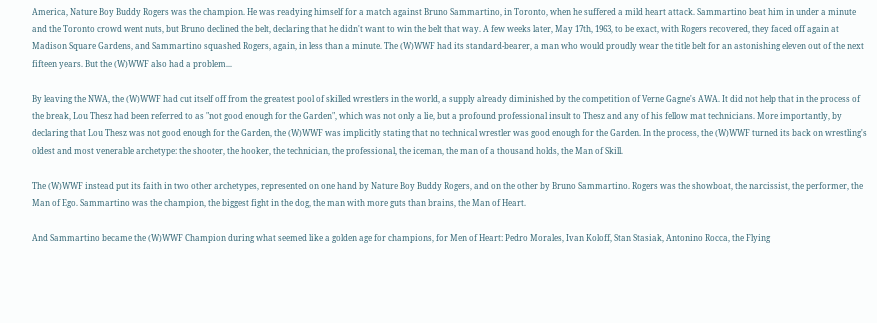America, Nature Boy Buddy Rogers was the champion. He was readying himself for a match against Bruno Sammartino, in Toronto, when he suffered a mild heart attack. Sammartino beat him in under a minute and the Toronto crowd went nuts, but Bruno declined the belt, declaring that he didn't want to win the belt that way. A few weeks later, May 17th, 1963, to be exact, with Rogers recovered, they faced off again at Madison Square Gardens, and Sammartino squashed Rogers, again, in less than a minute. The (W)WWF had its standard-bearer, a man who would proudly wear the title belt for an astonishing eleven out of the next fifteen years. But the (W)WWF also had a problem...

By leaving the NWA, the (W)WWF had cut itself off from the greatest pool of skilled wrestlers in the world, a supply already diminished by the competition of Verne Gagne's AWA. It did not help that in the process of the break, Lou Thesz had been referred to as "not good enough for the Garden", which was not only a lie, but a profound professional insult to Thesz and any of his fellow mat technicians. More importantly, by declaring that Lou Thesz was not good enough for the Garden, the (W)WWF was implicitly stating that no technical wrestler was good enough for the Garden. In the process, the (W)WWF turned its back on wrestling's oldest and most venerable archetype: the shooter, the hooker, the technician, the professional, the iceman, the man of a thousand holds, the Man of Skill.

The (W)WWF instead put its faith in two other archetypes, represented on one hand by Nature Boy Buddy Rogers, and on the other by Bruno Sammartino. Rogers was the showboat, the narcissist, the performer, the Man of Ego. Sammartino was the champion, the biggest fight in the dog, the man with more guts than brains, the Man of Heart.

And Sammartino became the (W)WWF Champion during what seemed like a golden age for champions, for Men of Heart: Pedro Morales, Ivan Koloff, Stan Stasiak, Antonino Rocca, the Flying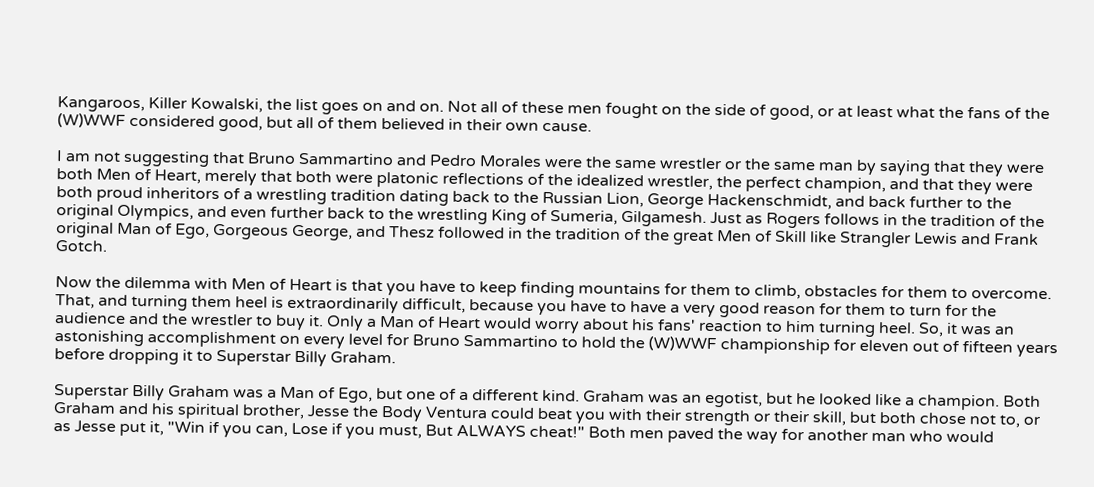Kangaroos, Killer Kowalski, the list goes on and on. Not all of these men fought on the side of good, or at least what the fans of the (W)WWF considered good, but all of them believed in their own cause.

I am not suggesting that Bruno Sammartino and Pedro Morales were the same wrestler or the same man by saying that they were both Men of Heart, merely that both were platonic reflections of the idealized wrestler, the perfect champion, and that they were both proud inheritors of a wrestling tradition dating back to the Russian Lion, George Hackenschmidt, and back further to the original Olympics, and even further back to the wrestling King of Sumeria, Gilgamesh. Just as Rogers follows in the tradition of the original Man of Ego, Gorgeous George, and Thesz followed in the tradition of the great Men of Skill like Strangler Lewis and Frank Gotch.

Now the dilemma with Men of Heart is that you have to keep finding mountains for them to climb, obstacles for them to overcome. That, and turning them heel is extraordinarily difficult, because you have to have a very good reason for them to turn for the audience and the wrestler to buy it. Only a Man of Heart would worry about his fans' reaction to him turning heel. So, it was an astonishing accomplishment on every level for Bruno Sammartino to hold the (W)WWF championship for eleven out of fifteen years before dropping it to Superstar Billy Graham.

Superstar Billy Graham was a Man of Ego, but one of a different kind. Graham was an egotist, but he looked like a champion. Both Graham and his spiritual brother, Jesse the Body Ventura could beat you with their strength or their skill, but both chose not to, or as Jesse put it, "Win if you can, Lose if you must, But ALWAYS cheat!" Both men paved the way for another man who would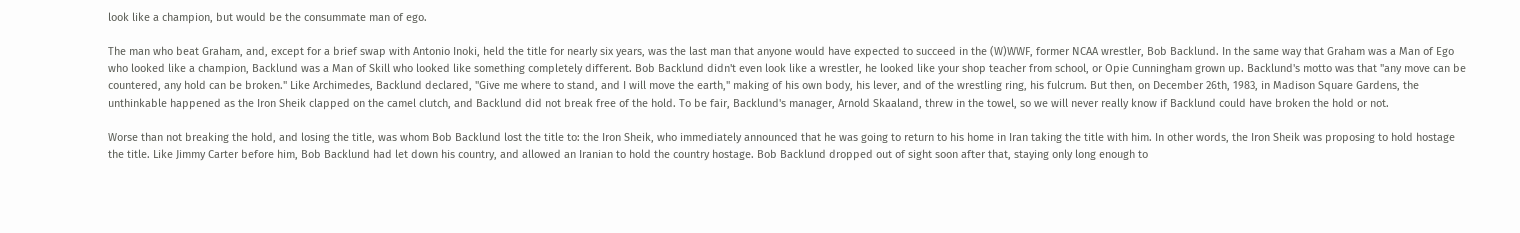look like a champion, but would be the consummate man of ego.

The man who beat Graham, and, except for a brief swap with Antonio Inoki, held the title for nearly six years, was the last man that anyone would have expected to succeed in the (W)WWF, former NCAA wrestler, Bob Backlund. In the same way that Graham was a Man of Ego who looked like a champion, Backlund was a Man of Skill who looked like something completely different. Bob Backlund didn't even look like a wrestler, he looked like your shop teacher from school, or Opie Cunningham grown up. Backlund's motto was that "any move can be countered, any hold can be broken." Like Archimedes, Backlund declared, "Give me where to stand, and I will move the earth," making of his own body, his lever, and of the wrestling ring, his fulcrum. But then, on December 26th, 1983, in Madison Square Gardens, the unthinkable happened as the Iron Sheik clapped on the camel clutch, and Backlund did not break free of the hold. To be fair, Backlund's manager, Arnold Skaaland, threw in the towel, so we will never really know if Backlund could have broken the hold or not.

Worse than not breaking the hold, and losing the title, was whom Bob Backlund lost the title to: the Iron Sheik, who immediately announced that he was going to return to his home in Iran taking the title with him. In other words, the Iron Sheik was proposing to hold hostage the title. Like Jimmy Carter before him, Bob Backlund had let down his country, and allowed an Iranian to hold the country hostage. Bob Backlund dropped out of sight soon after that, staying only long enough to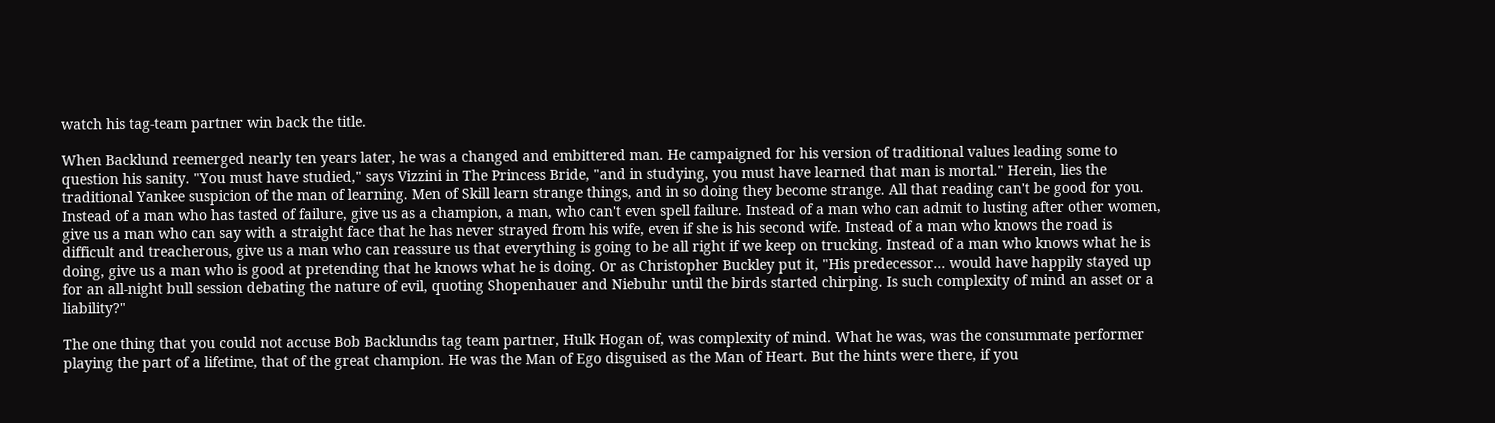watch his tag-team partner win back the title.

When Backlund reemerged nearly ten years later, he was a changed and embittered man. He campaigned for his version of traditional values leading some to question his sanity. "You must have studied," says Vizzini in The Princess Bride, "and in studying, you must have learned that man is mortal." Herein, lies the traditional Yankee suspicion of the man of learning. Men of Skill learn strange things, and in so doing they become strange. All that reading can't be good for you. Instead of a man who has tasted of failure, give us as a champion, a man, who can't even spell failure. Instead of a man who can admit to lusting after other women, give us a man who can say with a straight face that he has never strayed from his wife, even if she is his second wife. Instead of a man who knows the road is difficult and treacherous, give us a man who can reassure us that everything is going to be all right if we keep on trucking. Instead of a man who knows what he is doing, give us a man who is good at pretending that he knows what he is doing. Or as Christopher Buckley put it, "His predecessor... would have happily stayed up for an all-night bull session debating the nature of evil, quoting Shopenhauer and Niebuhr until the birds started chirping. Is such complexity of mind an asset or a liability?"

The one thing that you could not accuse Bob Backlundıs tag team partner, Hulk Hogan of, was complexity of mind. What he was, was the consummate performer playing the part of a lifetime, that of the great champion. He was the Man of Ego disguised as the Man of Heart. But the hints were there, if you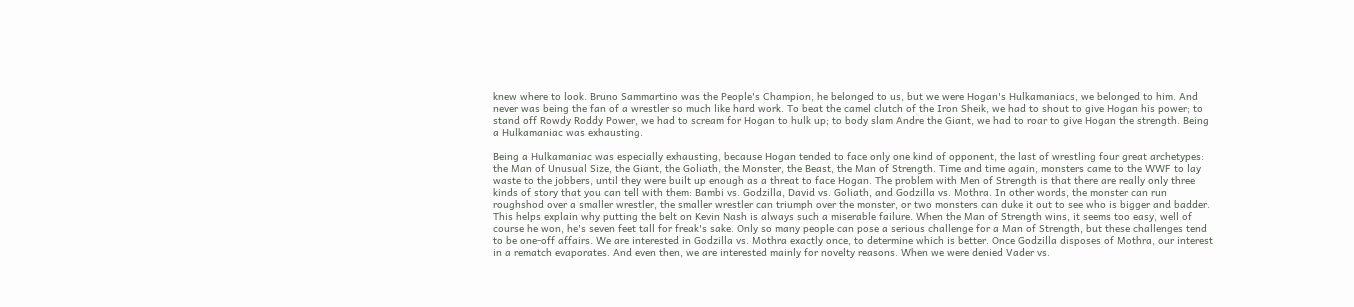knew where to look. Bruno Sammartino was the People's Champion, he belonged to us, but we were Hogan's Hulkamaniacs, we belonged to him. And never was being the fan of a wrestler so much like hard work. To beat the camel clutch of the Iron Sheik, we had to shout to give Hogan his power; to stand off Rowdy Roddy Power, we had to scream for Hogan to hulk up; to body slam Andre the Giant, we had to roar to give Hogan the strength. Being a Hulkamaniac was exhausting.

Being a Hulkamaniac was especially exhausting, because Hogan tended to face only one kind of opponent, the last of wrestling four great archetypes: the Man of Unusual Size, the Giant, the Goliath, the Monster, the Beast, the Man of Strength. Time and time again, monsters came to the WWF to lay waste to the jobbers, until they were built up enough as a threat to face Hogan. The problem with Men of Strength is that there are really only three kinds of story that you can tell with them: Bambi vs. Godzilla, David vs. Goliath, and Godzilla vs. Mothra. In other words, the monster can run roughshod over a smaller wrestler, the smaller wrestler can triumph over the monster, or two monsters can duke it out to see who is bigger and badder. This helps explain why putting the belt on Kevin Nash is always such a miserable failure. When the Man of Strength wins, it seems too easy, well of course he won, he's seven feet tall for freak's sake. Only so many people can pose a serious challenge for a Man of Strength, but these challenges tend to be one-off affairs. We are interested in Godzilla vs. Mothra exactly once, to determine which is better. Once Godzilla disposes of Mothra, our interest in a rematch evaporates. And even then, we are interested mainly for novelty reasons. When we were denied Vader vs.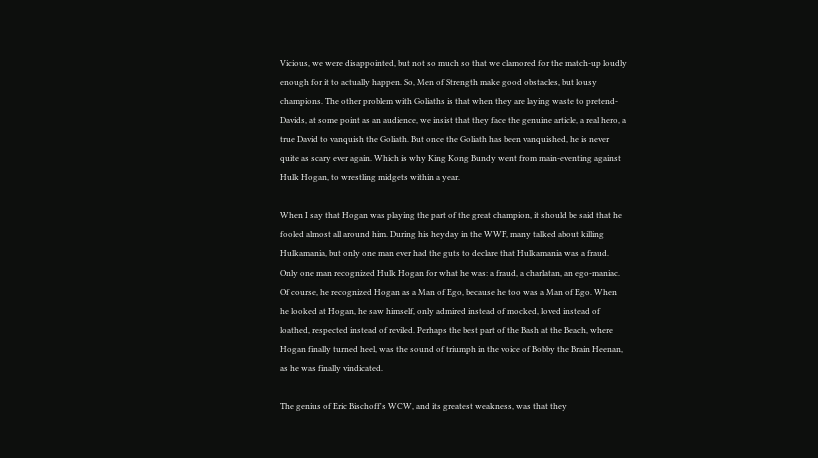Vicious, we were disappointed, but not so much so that we clamored for the match-up loudly enough for it to actually happen. So, Men of Strength make good obstacles, but lousy champions. The other problem with Goliaths is that when they are laying waste to pretend-Davids, at some point as an audience, we insist that they face the genuine article, a real hero, a true David to vanquish the Goliath. But once the Goliath has been vanquished, he is never quite as scary ever again. Which is why King Kong Bundy went from main-eventing against Hulk Hogan, to wrestling midgets within a year.

When I say that Hogan was playing the part of the great champion, it should be said that he fooled almost all around him. During his heyday in the WWF, many talked about killing Hulkamania, but only one man ever had the guts to declare that Hulkamania was a fraud. Only one man recognized Hulk Hogan for what he was: a fraud, a charlatan, an ego-maniac. Of course, he recognized Hogan as a Man of Ego, because he too was a Man of Ego. When he looked at Hogan, he saw himself, only admired instead of mocked, loved instead of loathed, respected instead of reviled. Perhaps the best part of the Bash at the Beach, where Hogan finally turned heel, was the sound of triumph in the voice of Bobby the Brain Heenan, as he was finally vindicated.

The genius of Eric Bischoff's WCW, and its greatest weakness, was that they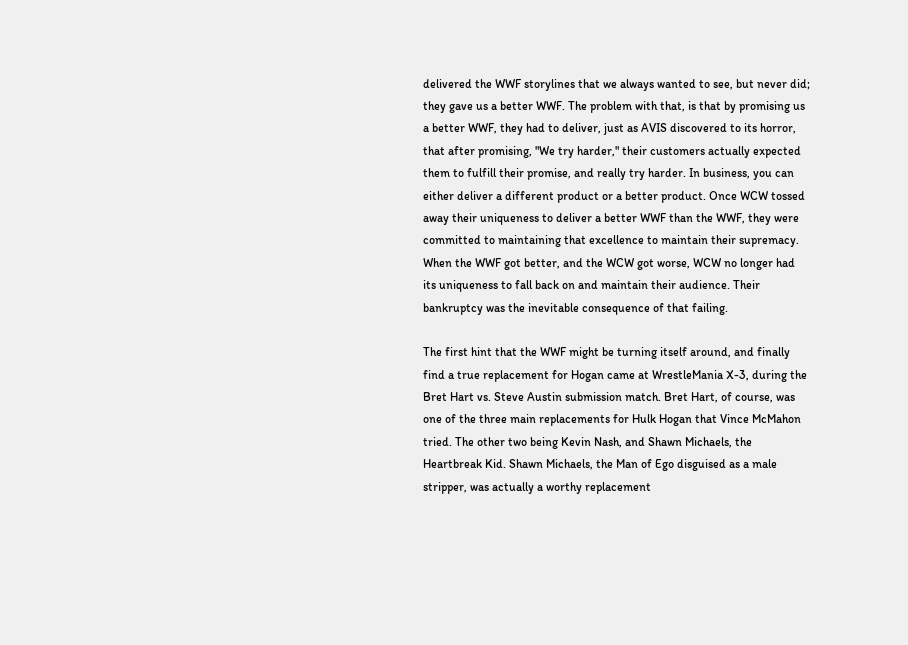delivered the WWF storylines that we always wanted to see, but never did; they gave us a better WWF. The problem with that, is that by promising us a better WWF, they had to deliver, just as AVIS discovered to its horror, that after promising, "We try harder," their customers actually expected them to fulfill their promise, and really try harder. In business, you can either deliver a different product or a better product. Once WCW tossed away their uniqueness to deliver a better WWF than the WWF, they were committed to maintaining that excellence to maintain their supremacy. When the WWF got better, and the WCW got worse, WCW no longer had its uniqueness to fall back on and maintain their audience. Their bankruptcy was the inevitable consequence of that failing.

The first hint that the WWF might be turning itself around, and finally find a true replacement for Hogan came at WrestleMania X-3, during the Bret Hart vs. Steve Austin submission match. Bret Hart, of course, was one of the three main replacements for Hulk Hogan that Vince McMahon tried. The other two being Kevin Nash, and Shawn Michaels, the Heartbreak Kid. Shawn Michaels, the Man of Ego disguised as a male stripper, was actually a worthy replacement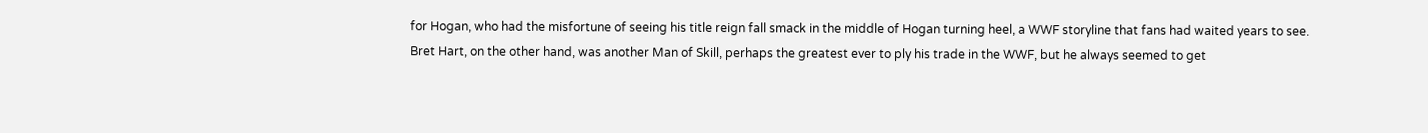for Hogan, who had the misfortune of seeing his title reign fall smack in the middle of Hogan turning heel, a WWF storyline that fans had waited years to see. Bret Hart, on the other hand, was another Man of Skill, perhaps the greatest ever to ply his trade in the WWF, but he always seemed to get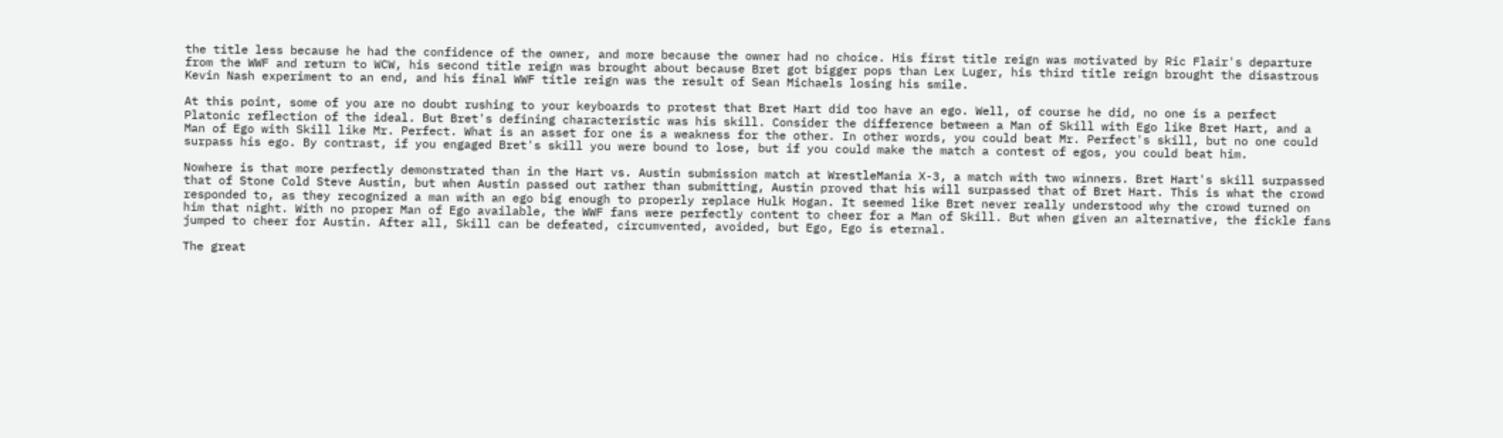the title less because he had the confidence of the owner, and more because the owner had no choice. His first title reign was motivated by Ric Flair's departure from the WWF and return to WCW, his second title reign was brought about because Bret got bigger pops than Lex Luger, his third title reign brought the disastrous Kevin Nash experiment to an end, and his final WWF title reign was the result of Sean Michaels losing his smile.

At this point, some of you are no doubt rushing to your keyboards to protest that Bret Hart did too have an ego. Well, of course he did, no one is a perfect Platonic reflection of the ideal. But Bret's defining characteristic was his skill. Consider the difference between a Man of Skill with Ego like Bret Hart, and a Man of Ego with Skill like Mr. Perfect. What is an asset for one is a weakness for the other. In other words, you could beat Mr. Perfect's skill, but no one could surpass his ego. By contrast, if you engaged Bret's skill you were bound to lose, but if you could make the match a contest of egos, you could beat him.

Nowhere is that more perfectly demonstrated than in the Hart vs. Austin submission match at WrestleMania X-3, a match with two winners. Bret Hart's skill surpassed that of Stone Cold Steve Austin, but when Austin passed out rather than submitting, Austin proved that his will surpassed that of Bret Hart. This is what the crowd responded to, as they recognized a man with an ego big enough to properly replace Hulk Hogan. It seemed like Bret never really understood why the crowd turned on him that night. With no proper Man of Ego available, the WWF fans were perfectly content to cheer for a Man of Skill. But when given an alternative, the fickle fans jumped to cheer for Austin. After all, Skill can be defeated, circumvented, avoided, but Ego, Ego is eternal.

The great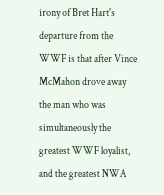irony of Bret Hart's departure from the WWF is that after Vince McMahon drove away the man who was simultaneously the greatest WWF loyalist, and the greatest NWA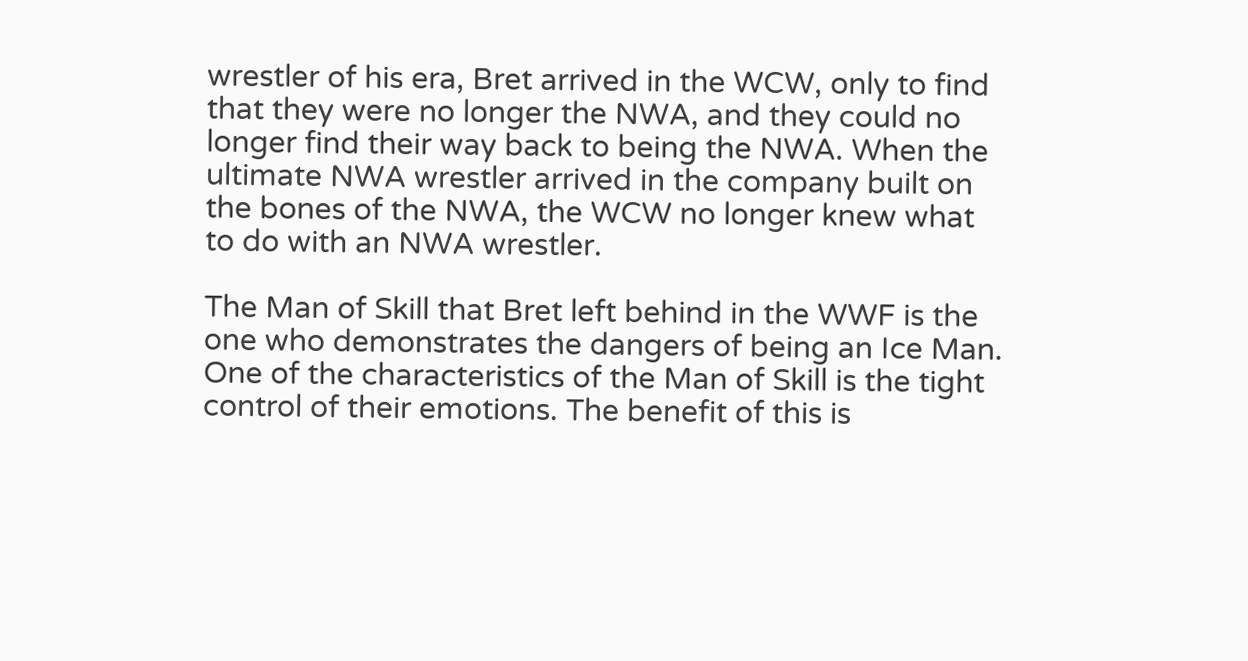wrestler of his era, Bret arrived in the WCW, only to find that they were no longer the NWA, and they could no longer find their way back to being the NWA. When the ultimate NWA wrestler arrived in the company built on the bones of the NWA, the WCW no longer knew what to do with an NWA wrestler.

The Man of Skill that Bret left behind in the WWF is the one who demonstrates the dangers of being an Ice Man. One of the characteristics of the Man of Skill is the tight control of their emotions. The benefit of this is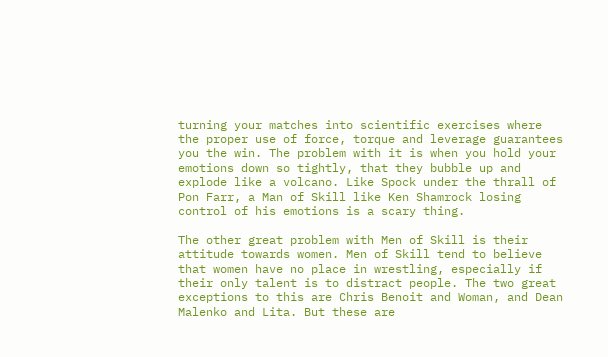turning your matches into scientific exercises where the proper use of force, torque and leverage guarantees you the win. The problem with it is when you hold your emotions down so tightly, that they bubble up and explode like a volcano. Like Spock under the thrall of Pon Farr, a Man of Skill like Ken Shamrock losing control of his emotions is a scary thing.

The other great problem with Men of Skill is their attitude towards women. Men of Skill tend to believe that women have no place in wrestling, especially if their only talent is to distract people. The two great exceptions to this are Chris Benoit and Woman, and Dean Malenko and Lita. But these are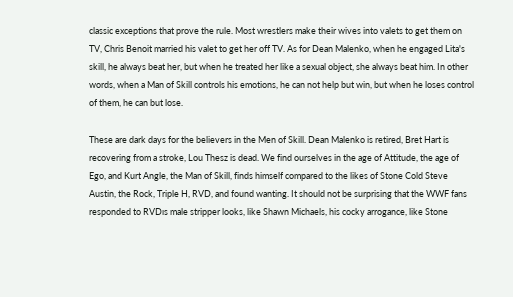classic exceptions that prove the rule. Most wrestlers make their wives into valets to get them on TV, Chris Benoit married his valet to get her off TV. As for Dean Malenko, when he engaged Lita's skill, he always beat her, but when he treated her like a sexual object, she always beat him. In other words, when a Man of Skill controls his emotions, he can not help but win, but when he loses control of them, he can but lose.

These are dark days for the believers in the Men of Skill. Dean Malenko is retired, Bret Hart is recovering from a stroke, Lou Thesz is dead. We find ourselves in the age of Attitude, the age of Ego, and Kurt Angle, the Man of Skill, finds himself compared to the likes of Stone Cold Steve Austin, the Rock, Triple H, RVD, and found wanting. It should not be surprising that the WWF fans responded to RVDıs male stripper looks, like Shawn Michaels, his cocky arrogance, like Stone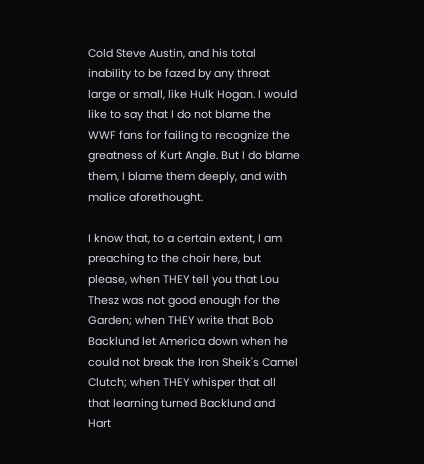Cold Steve Austin, and his total inability to be fazed by any threat large or small, like Hulk Hogan. I would like to say that I do not blame the WWF fans for failing to recognize the greatness of Kurt Angle. But I do blame them, I blame them deeply, and with malice aforethought.

I know that, to a certain extent, I am preaching to the choir here, but please, when THEY tell you that Lou Thesz was not good enough for the Garden; when THEY write that Bob Backlund let America down when he could not break the Iron Sheik's Camel Clutch; when THEY whisper that all that learning turned Backlund and Hart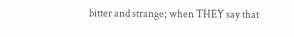bitter and strange; when THEY say that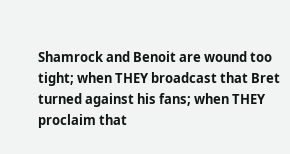Shamrock and Benoit are wound too tight; when THEY broadcast that Bret turned against his fans; when THEY proclaim that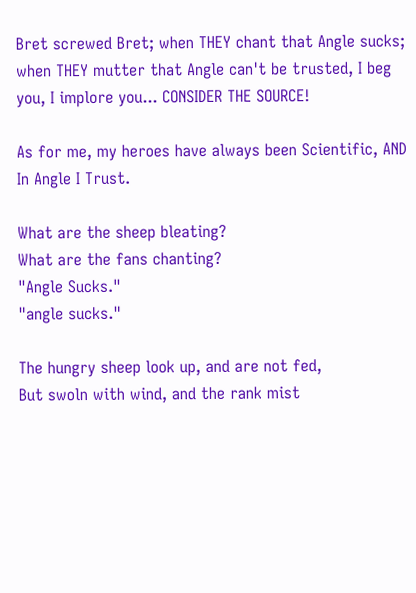Bret screwed Bret; when THEY chant that Angle sucks; when THEY mutter that Angle can't be trusted, I beg you, I implore you... CONSIDER THE SOURCE!

As for me, my heroes have always been Scientific, AND In Angle I Trust.

What are the sheep bleating?
What are the fans chanting?
"Angle Sucks."
"angle sucks."

The hungry sheep look up, and are not fed,
But swoln with wind, and the rank mist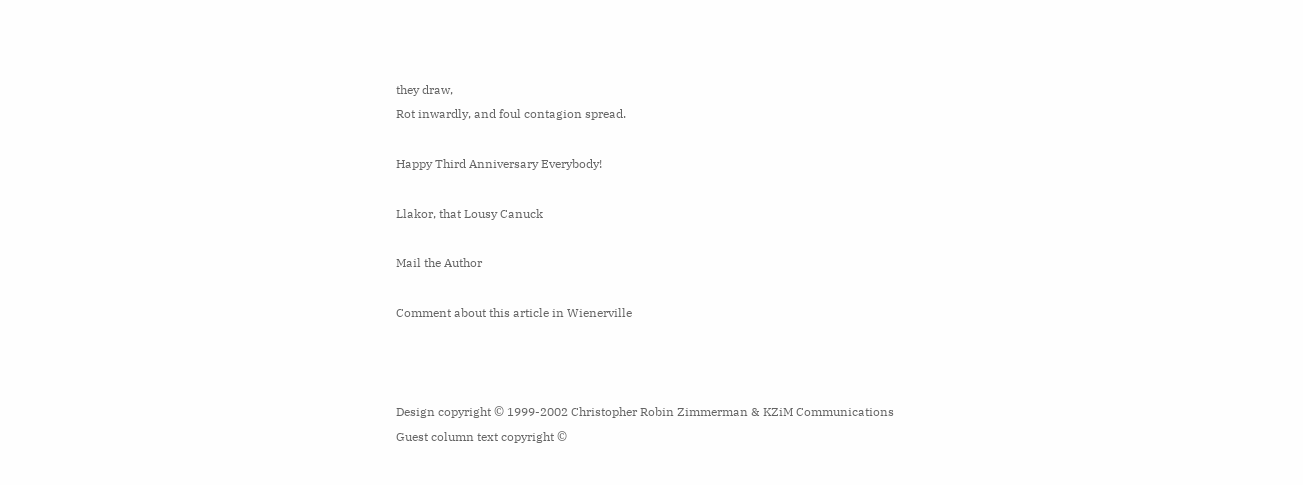they draw,
Rot inwardly, and foul contagion spread.

Happy Third Anniversary Everybody!

Llakor, that Lousy Canuck

Mail the Author

Comment about this article in Wienerville



Design copyright © 1999-2002 Christopher Robin Zimmerman & KZiM Communications
Guest column text copyright ©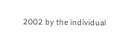2002 by the individual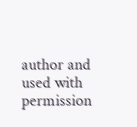author and used with permission